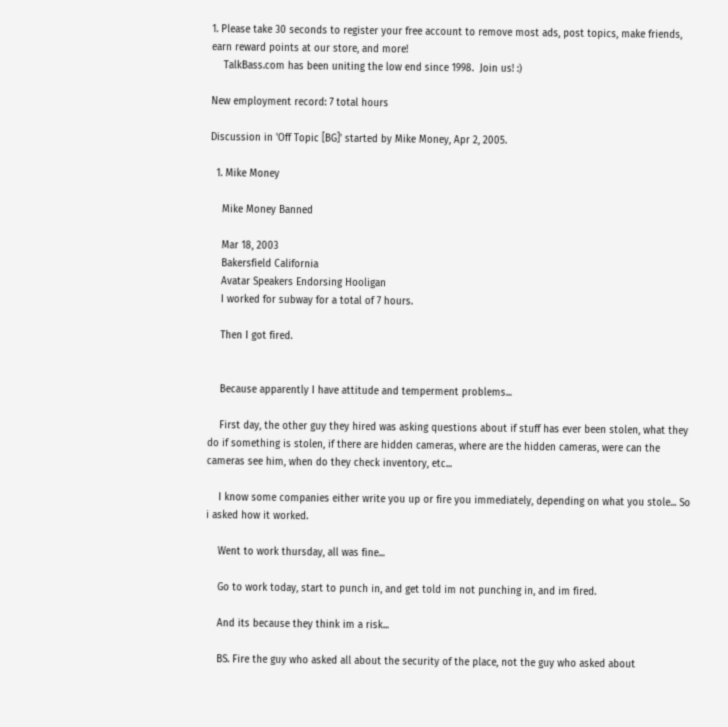1. Please take 30 seconds to register your free account to remove most ads, post topics, make friends, earn reward points at our store, and more!
    TalkBass.com has been uniting the low end since 1998.  Join us! :)

New employment record: 7 total hours

Discussion in 'Off Topic [BG]' started by Mike Money, Apr 2, 2005.

  1. Mike Money

    Mike Money Banned

    Mar 18, 2003
    Bakersfield California
    Avatar Speakers Endorsing Hooligan
    I worked for subway for a total of 7 hours.

    Then I got fired.


    Because apparently I have attitude and temperment problems...

    First day, the other guy they hired was asking questions about if stuff has ever been stolen, what they do if something is stolen, if there are hidden cameras, where are the hidden cameras, were can the cameras see him, when do they check inventory, etc...

    I know some companies either write you up or fire you immediately, depending on what you stole... So i asked how it worked.

    Went to work thursday, all was fine...

    Go to work today, start to punch in, and get told im not punching in, and im fired.

    And its because they think im a risk...

    BS. Fire the guy who asked all about the security of the place, not the guy who asked about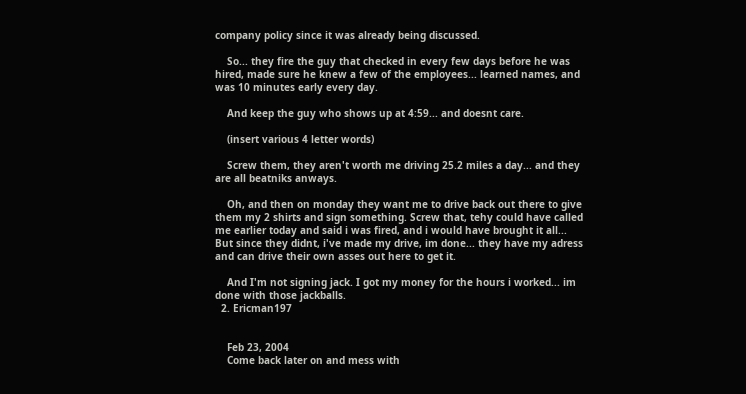company policy since it was already being discussed.

    So... they fire the guy that checked in every few days before he was hired, made sure he knew a few of the employees... learned names, and was 10 minutes early every day.

    And keep the guy who shows up at 4:59... and doesnt care.

    (insert various 4 letter words)

    Screw them, they aren't worth me driving 25.2 miles a day... and they are all beatniks anways.

    Oh, and then on monday they want me to drive back out there to give them my 2 shirts and sign something. Screw that, tehy could have called me earlier today and said i was fired, and i would have brought it all... But since they didnt, i've made my drive, im done... they have my adress and can drive their own asses out here to get it.

    And I'm not signing jack. I got my money for the hours i worked... im done with those jackballs.
  2. Ericman197


    Feb 23, 2004
    Come back later on and mess with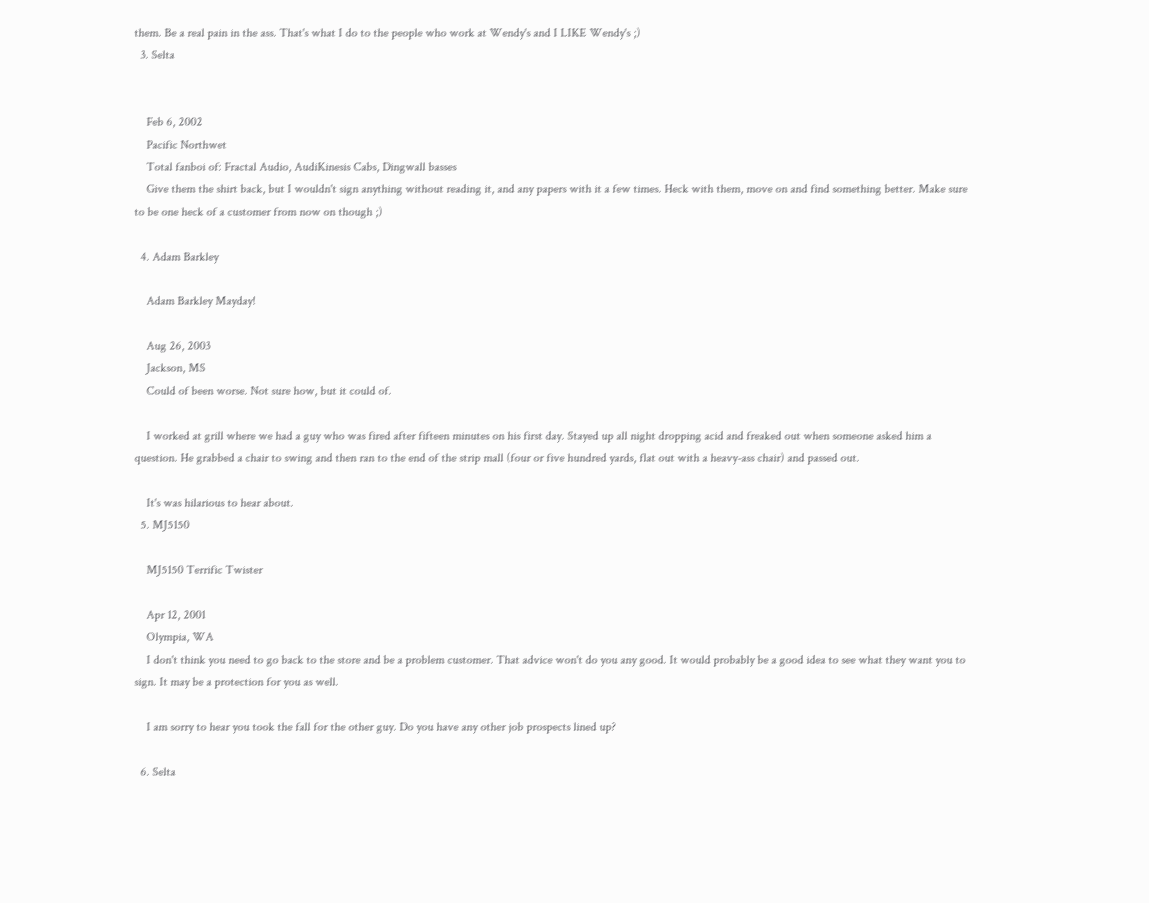them. Be a real pain in the ass. That's what I do to the people who work at Wendy's and I LIKE Wendy's ;)
  3. Selta


    Feb 6, 2002
    Pacific Northwet
    Total fanboi of: Fractal Audio, AudiKinesis Cabs, Dingwall basses
    Give them the shirt back, but I wouldn't sign anything without reading it, and any papers with it a few times. Heck with them, move on and find something better. Make sure to be one heck of a customer from now on though ;)

  4. Adam Barkley

    Adam Barkley Mayday!

    Aug 26, 2003
    Jackson, MS
    Could of been worse. Not sure how, but it could of.

    I worked at grill where we had a guy who was fired after fifteen minutes on his first day. Stayed up all night dropping acid and freaked out when someone asked him a question. He grabbed a chair to swing and then ran to the end of the strip mall (four or five hundred yards, flat out with a heavy-ass chair) and passed out.

    It's was hilarious to hear about.
  5. MJ5150

    MJ5150 Terrific Twister

    Apr 12, 2001
    Olympia, WA
    I don't think you need to go back to the store and be a problem customer. That advice won't do you any good. It would probably be a good idea to see what they want you to sign. It may be a protection for you as well.

    I am sorry to hear you took the fall for the other guy. Do you have any other job prospects lined up?

  6. Selta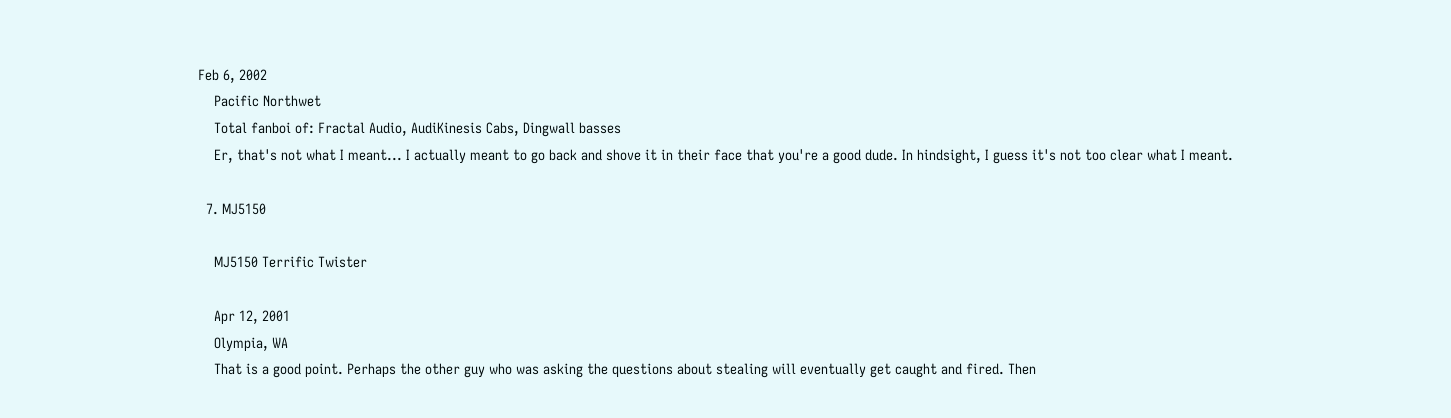Feb 6, 2002
    Pacific Northwet
    Total fanboi of: Fractal Audio, AudiKinesis Cabs, Dingwall basses
    Er, that's not what I meant... I actually meant to go back and shove it in their face that you're a good dude. In hindsight, I guess it's not too clear what I meant.

  7. MJ5150

    MJ5150 Terrific Twister

    Apr 12, 2001
    Olympia, WA
    That is a good point. Perhaps the other guy who was asking the questions about stealing will eventually get caught and fired. Then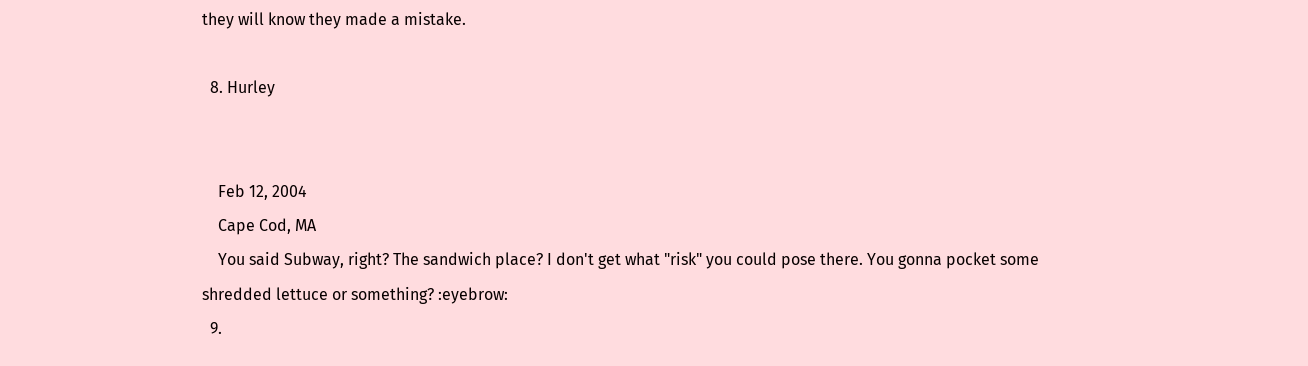they will know they made a mistake.

  8. Hurley


    Feb 12, 2004
    Cape Cod, MA
    You said Subway, right? The sandwich place? I don't get what "risk" you could pose there. You gonna pocket some shredded lettuce or something? :eyebrow:
  9.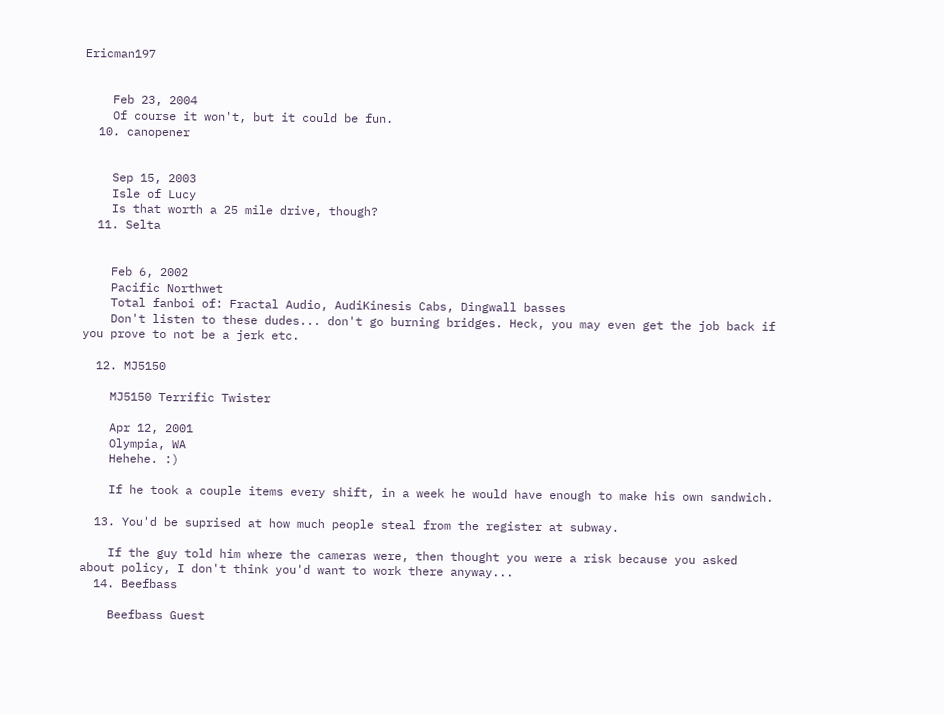Ericman197


    Feb 23, 2004
    Of course it won't, but it could be fun.
  10. canopener


    Sep 15, 2003
    Isle of Lucy
    Is that worth a 25 mile drive, though?
  11. Selta


    Feb 6, 2002
    Pacific Northwet
    Total fanboi of: Fractal Audio, AudiKinesis Cabs, Dingwall basses
    Don't listen to these dudes... don't go burning bridges. Heck, you may even get the job back if you prove to not be a jerk etc.

  12. MJ5150

    MJ5150 Terrific Twister

    Apr 12, 2001
    Olympia, WA
    Hehehe. :)

    If he took a couple items every shift, in a week he would have enough to make his own sandwich.

  13. You'd be suprised at how much people steal from the register at subway.

    If the guy told him where the cameras were, then thought you were a risk because you asked about policy, I don't think you'd want to work there anyway...
  14. Beefbass

    Beefbass Guest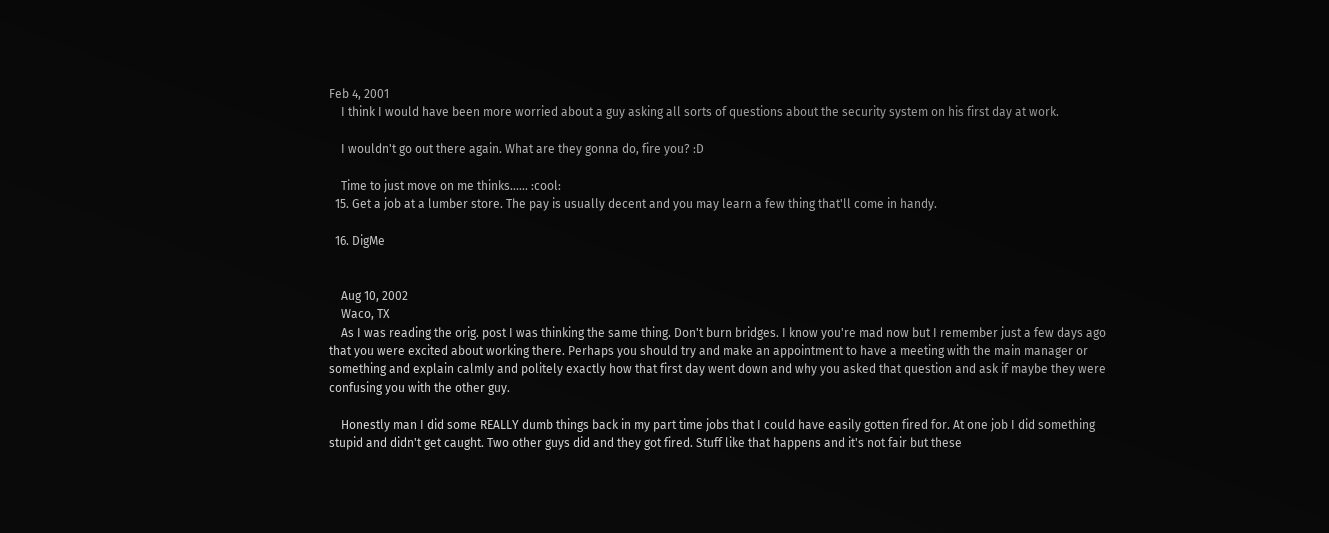Feb 4, 2001
    I think I would have been more worried about a guy asking all sorts of questions about the security system on his first day at work.

    I wouldn't go out there again. What are they gonna do, fire you? :D

    Time to just move on me thinks...... :cool:
  15. Get a job at a lumber store. The pay is usually decent and you may learn a few thing that'll come in handy.

  16. DigMe


    Aug 10, 2002
    Waco, TX
    As I was reading the orig. post I was thinking the same thing. Don't burn bridges. I know you're mad now but I remember just a few days ago that you were excited about working there. Perhaps you should try and make an appointment to have a meeting with the main manager or something and explain calmly and politely exactly how that first day went down and why you asked that question and ask if maybe they were confusing you with the other guy.

    Honestly man I did some REALLY dumb things back in my part time jobs that I could have easily gotten fired for. At one job I did something stupid and didn't get caught. Two other guys did and they got fired. Stuff like that happens and it's not fair but these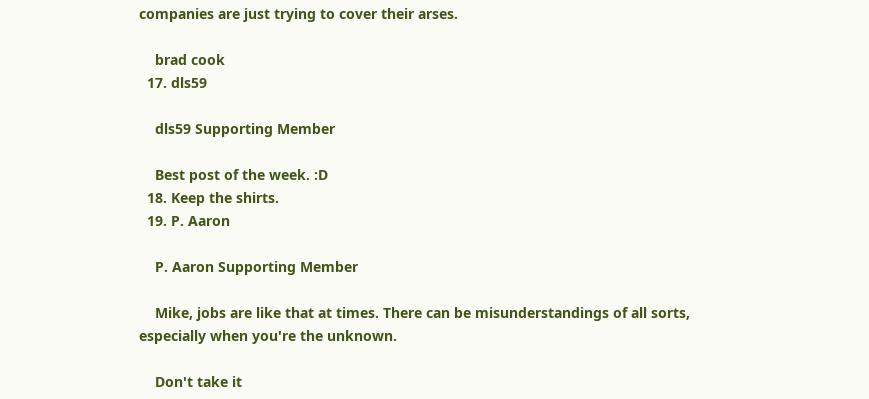companies are just trying to cover their arses.

    brad cook
  17. dls59

    dls59 Supporting Member

    Best post of the week. :D
  18. Keep the shirts.
  19. P. Aaron

    P. Aaron Supporting Member

    Mike, jobs are like that at times. There can be misunderstandings of all sorts, especially when you're the unknown.

    Don't take it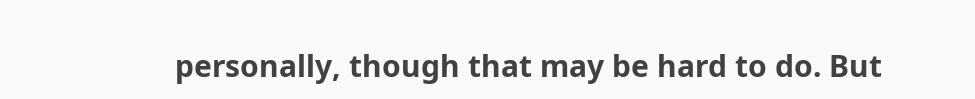personally, though that may be hard to do. But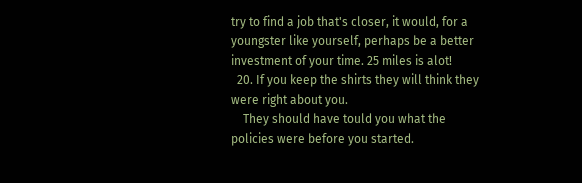try to find a job that's closer, it would, for a youngster like yourself, perhaps be a better investment of your time. 25 miles is alot!
  20. If you keep the shirts they will think they were right about you.
    They should have tould you what the policies were before you started.